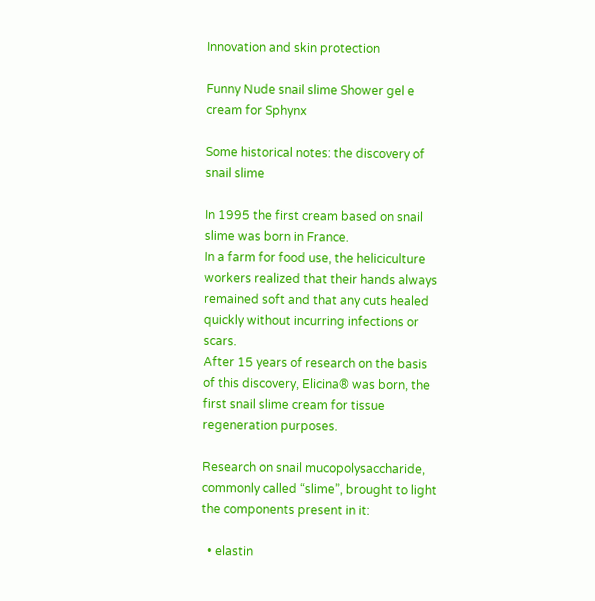Innovation and skin protection

Funny Nude snail slime Shower gel e cream for Sphynx

Some historical notes: the discovery of snail slime

In 1995 the first cream based on snail slime was born in France.
In a farm for food use, the heliciculture workers realized that their hands always remained soft and that any cuts healed quickly without incurring infections or scars.
After 15 years of research on the basis of this discovery, Elicina® was born, the first snail slime cream for tissue regeneration purposes.

Research on snail mucopolysaccharide, commonly called “slime”, brought to light the components present in it:

  • elastin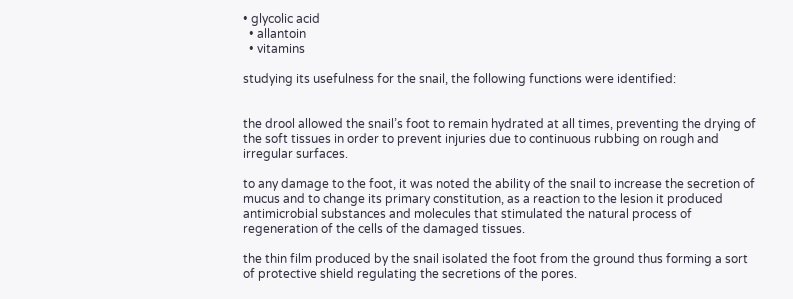• glycolic acid
  • allantoin
  • vitamins

studying its usefulness for the snail, the following functions were identified:


the drool allowed the snail’s foot to remain hydrated at all times, preventing the drying of the soft tissues in order to prevent injuries due to continuous rubbing on rough and irregular surfaces.

to any damage to the foot, it was noted the ability of the snail to increase the secretion of mucus and to change its primary constitution, as a reaction to the lesion it produced antimicrobial substances and molecules that stimulated the natural process of regeneration of the cells of the damaged tissues.

the thin film produced by the snail isolated the foot from the ground thus forming a sort of protective shield regulating the secretions of the pores.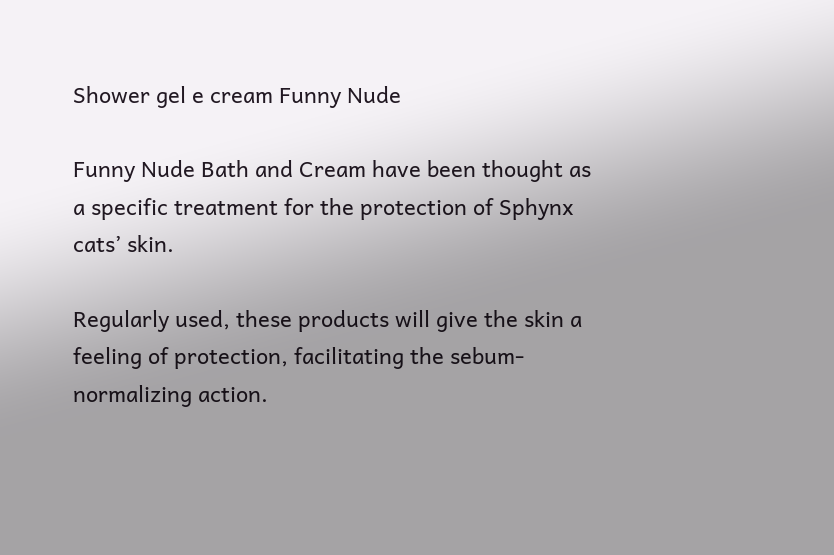Shower gel e cream Funny Nude

Funny Nude Bath and Cream have been thought as a specific treatment for the protection of Sphynx cats’ skin.

Regularly used, these products will give the skin a feeling of protection, facilitating the sebum-normalizing action.